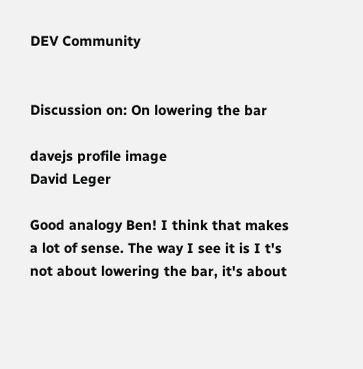DEV Community


Discussion on: On lowering the bar

davejs profile image
David Leger

Good analogy Ben! I think that makes a lot of sense. The way I see it is I t's not about lowering the bar, it's about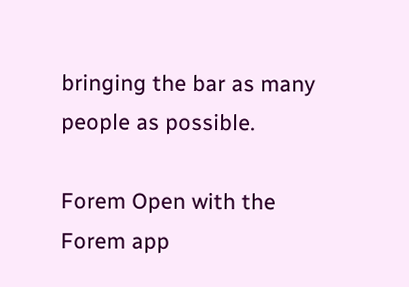bringing the bar as many people as possible.

Forem Open with the Forem app